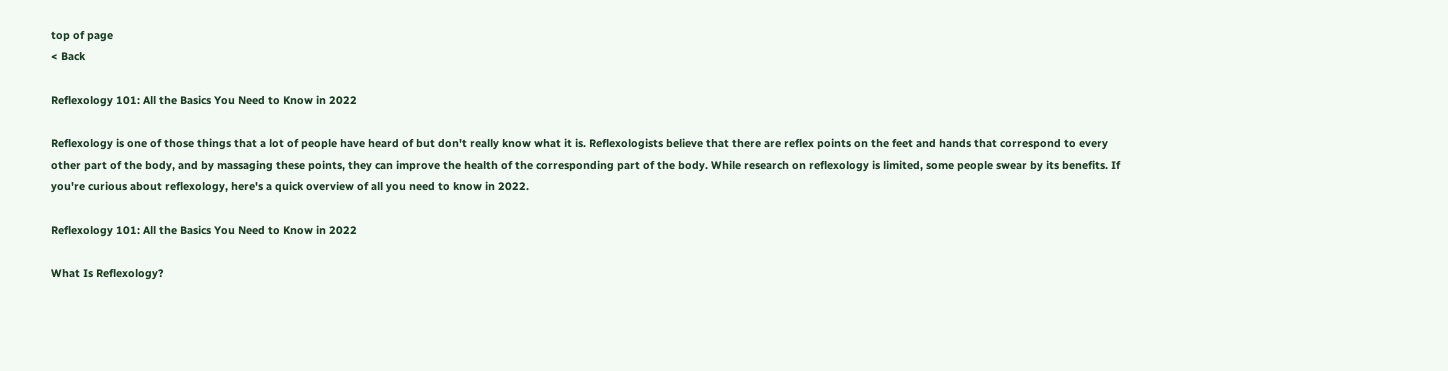top of page
< Back

Reflexology 101: All the Basics You Need to Know in 2022

Reflexology is one of those things that a lot of people have heard of but don't really know what it is. Reflexologists believe that there are reflex points on the feet and hands that correspond to every other part of the body, and by massaging these points, they can improve the health of the corresponding part of the body. While research on reflexology is limited, some people swear by its benefits. If you're curious about reflexology, here's a quick overview of all you need to know in 2022.

Reflexology 101: All the Basics You Need to Know in 2022

What Is Reflexology?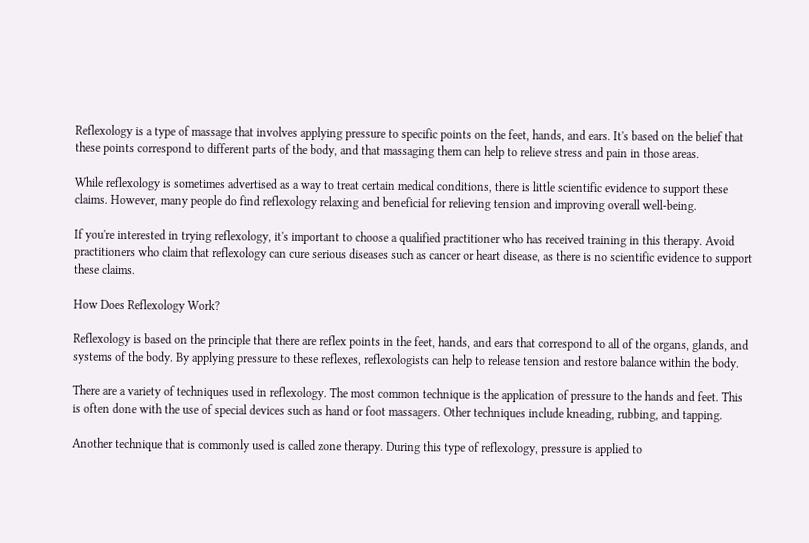Reflexology is a type of massage that involves applying pressure to specific points on the feet, hands, and ears. It's based on the belief that these points correspond to different parts of the body, and that massaging them can help to relieve stress and pain in those areas.

While reflexology is sometimes advertised as a way to treat certain medical conditions, there is little scientific evidence to support these claims. However, many people do find reflexology relaxing and beneficial for relieving tension and improving overall well-being.

If you're interested in trying reflexology, it's important to choose a qualified practitioner who has received training in this therapy. Avoid practitioners who claim that reflexology can cure serious diseases such as cancer or heart disease, as there is no scientific evidence to support these claims.

How Does Reflexology Work?

Reflexology is based on the principle that there are reflex points in the feet, hands, and ears that correspond to all of the organs, glands, and systems of the body. By applying pressure to these reflexes, reflexologists can help to release tension and restore balance within the body.

There are a variety of techniques used in reflexology. The most common technique is the application of pressure to the hands and feet. This is often done with the use of special devices such as hand or foot massagers. Other techniques include kneading, rubbing, and tapping.

Another technique that is commonly used is called zone therapy. During this type of reflexology, pressure is applied to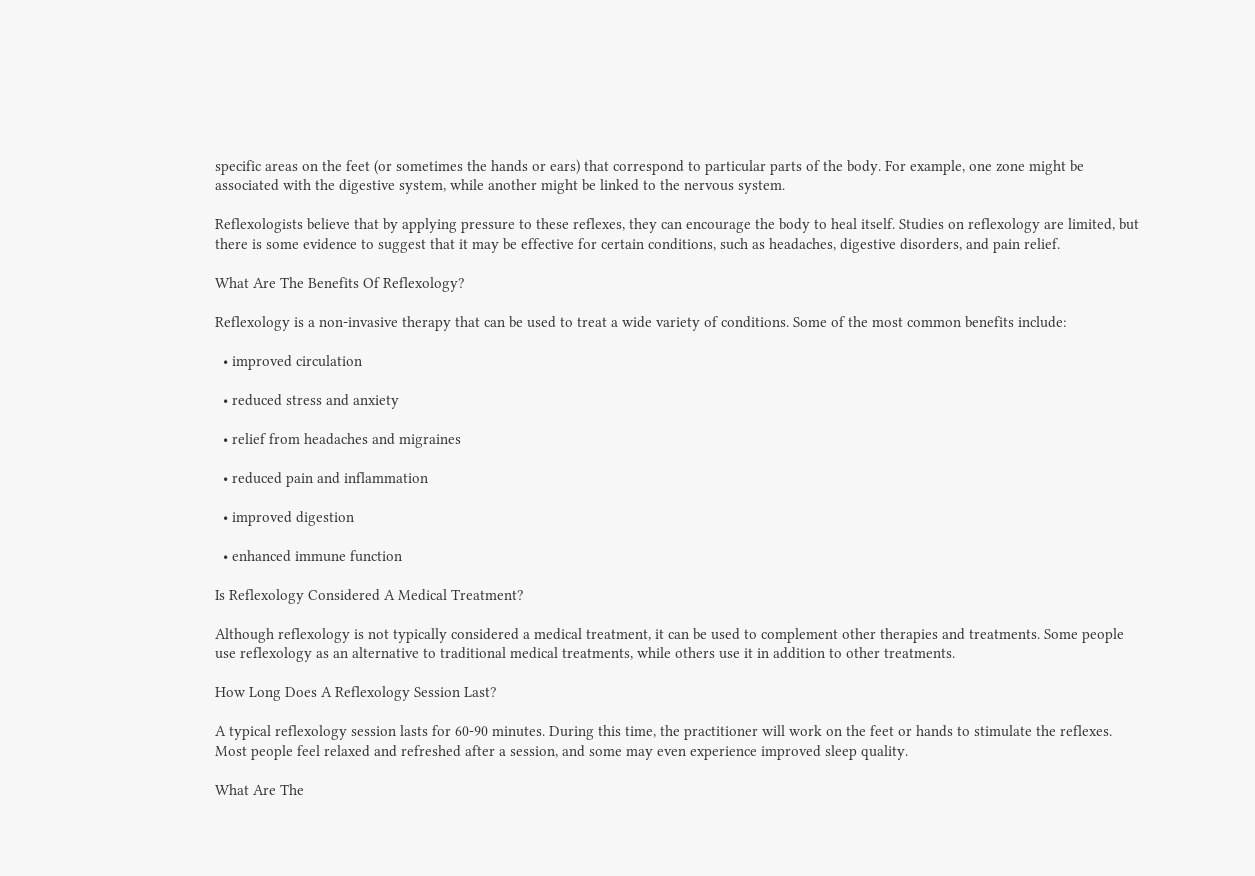specific areas on the feet (or sometimes the hands or ears) that correspond to particular parts of the body. For example, one zone might be associated with the digestive system, while another might be linked to the nervous system.

Reflexologists believe that by applying pressure to these reflexes, they can encourage the body to heal itself. Studies on reflexology are limited, but there is some evidence to suggest that it may be effective for certain conditions, such as headaches, digestive disorders, and pain relief.

What Are The Benefits Of Reflexology?

Reflexology is a non-invasive therapy that can be used to treat a wide variety of conditions. Some of the most common benefits include:

  • improved circulation

  • reduced stress and anxiety

  • relief from headaches and migraines

  • reduced pain and inflammation

  • improved digestion

  • enhanced immune function

Is Reflexology Considered A Medical Treatment?

Although reflexology is not typically considered a medical treatment, it can be used to complement other therapies and treatments. Some people use reflexology as an alternative to traditional medical treatments, while others use it in addition to other treatments.

How Long Does A Reflexology Session Last?

A typical reflexology session lasts for 60-90 minutes. During this time, the practitioner will work on the feet or hands to stimulate the reflexes. Most people feel relaxed and refreshed after a session, and some may even experience improved sleep quality.

What Are The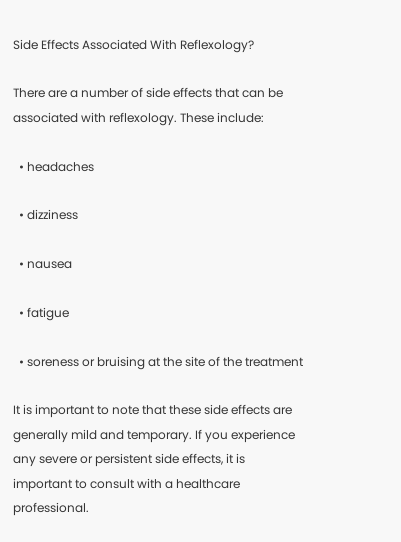Side Effects Associated With Reflexology?

There are a number of side effects that can be associated with reflexology. These include:

  • headaches

  • dizziness

  • nausea

  • fatigue

  • soreness or bruising at the site of the treatment

It is important to note that these side effects are generally mild and temporary. If you experience any severe or persistent side effects, it is important to consult with a healthcare professional.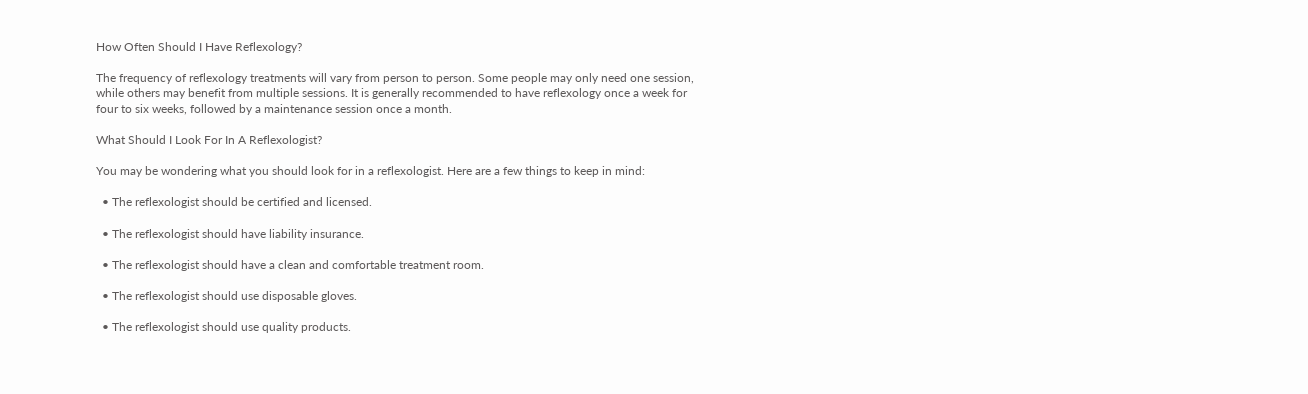How Often Should I Have Reflexology?

The frequency of reflexology treatments will vary from person to person. Some people may only need one session, while others may benefit from multiple sessions. It is generally recommended to have reflexology once a week for four to six weeks, followed by a maintenance session once a month.

What Should I Look For In A Reflexologist?

You may be wondering what you should look for in a reflexologist. Here are a few things to keep in mind:

  • The reflexologist should be certified and licensed.

  • The reflexologist should have liability insurance.

  • The reflexologist should have a clean and comfortable treatment room.

  • The reflexologist should use disposable gloves.

  • The reflexologist should use quality products.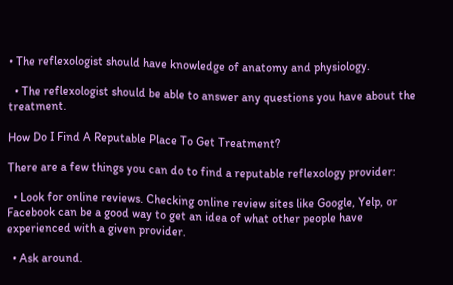• The reflexologist should have knowledge of anatomy and physiology.

  • The reflexologist should be able to answer any questions you have about the treatment.

How Do I Find A Reputable Place To Get Treatment?

There are a few things you can do to find a reputable reflexology provider:

  • Look for online reviews. Checking online review sites like Google, Yelp, or Facebook can be a good way to get an idea of what other people have experienced with a given provider.

  • Ask around.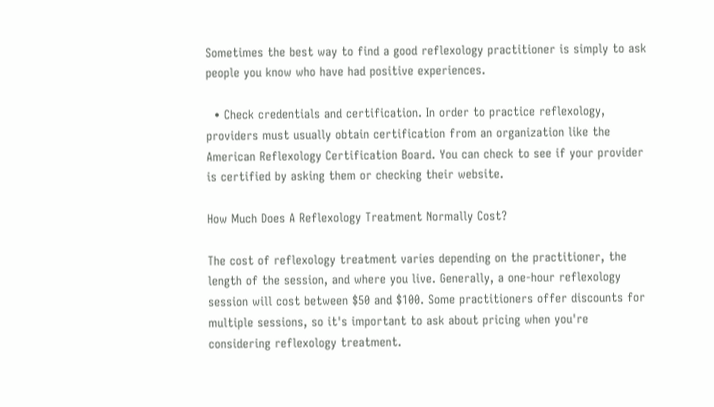Sometimes the best way to find a good reflexology practitioner is simply to ask people you know who have had positive experiences.

  • Check credentials and certification. In order to practice reflexology, providers must usually obtain certification from an organization like the American Reflexology Certification Board. You can check to see if your provider is certified by asking them or checking their website.

How Much Does A Reflexology Treatment Normally Cost?

The cost of reflexology treatment varies depending on the practitioner, the length of the session, and where you live. Generally, a one-hour reflexology session will cost between $50 and $100. Some practitioners offer discounts for multiple sessions, so it's important to ask about pricing when you're considering reflexology treatment.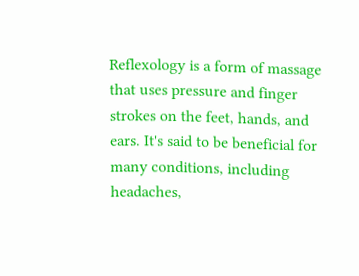Reflexology is a form of massage that uses pressure and finger strokes on the feet, hands, and ears. It's said to be beneficial for many conditions, including headaches,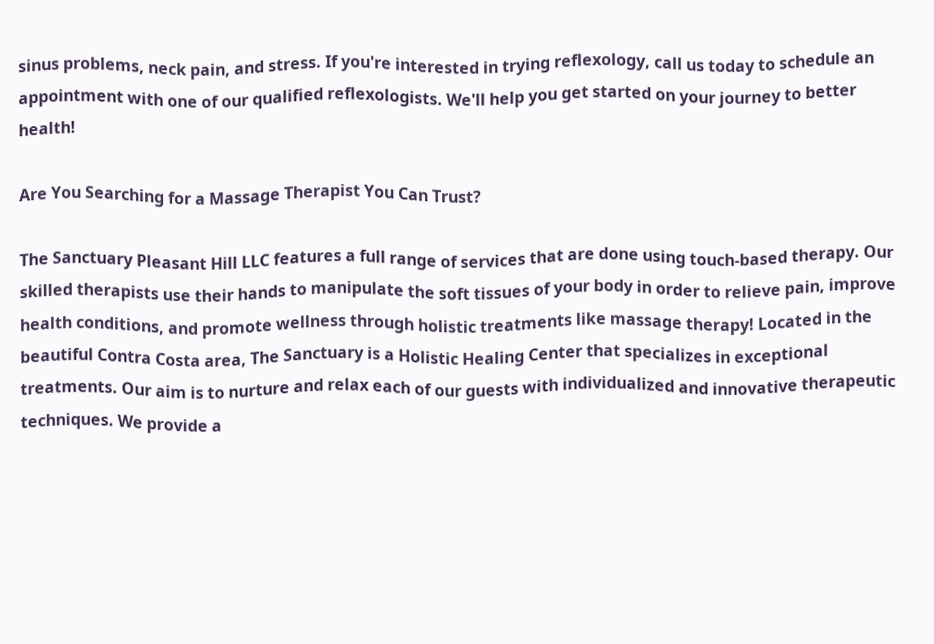sinus problems, neck pain, and stress. If you're interested in trying reflexology, call us today to schedule an appointment with one of our qualified reflexologists. We'll help you get started on your journey to better health!

Are You Searching for a Massage Therapist You Can Trust?

The Sanctuary Pleasant Hill LLC features a full range of services that are done using touch-based therapy. Our skilled therapists use their hands to manipulate the soft tissues of your body in order to relieve pain, improve health conditions, and promote wellness through holistic treatments like massage therapy! Located in the beautiful Contra Costa area, The Sanctuary is a Holistic Healing Center that specializes in exceptional treatments. Our aim is to nurture and relax each of our guests with individualized and innovative therapeutic techniques. We provide a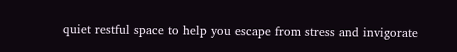quiet restful space to help you escape from stress and invigorate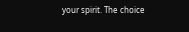your spirit. The choice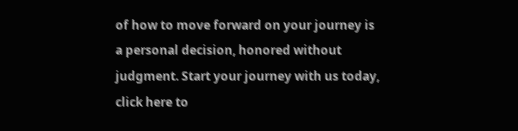of how to move forward on your journey is a personal decision, honored without judgment. Start your journey with us today, click here to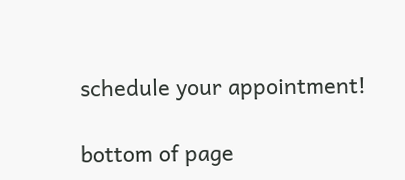schedule your appointment!

bottom of page